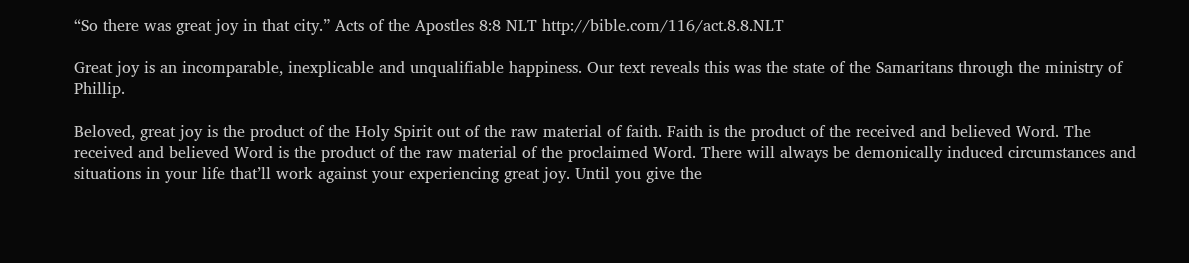“So there was great joy in that city.” Acts of the Apostles 8:8 NLT http://bible.com/116/act.8.8.NLT

Great joy is an incomparable, inexplicable and unqualifiable happiness. Our text reveals this was the state of the Samaritans through the ministry of Phillip.

Beloved, great joy is the product of the Holy Spirit out of the raw material of faith. Faith is the product of the received and believed Word. The received and believed Word is the product of the raw material of the proclaimed Word. There will always be demonically induced circumstances and situations in your life that’ll work against your experiencing great joy. Until you give the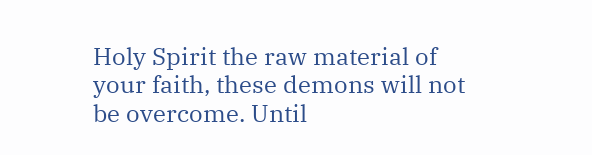Holy Spirit the raw material of your faith, these demons will not be overcome. Until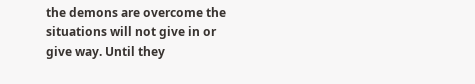the demons are overcome the situations will not give in or give way. Until they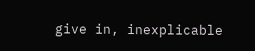give in, inexplicable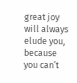great joy will always elude you, because you can’t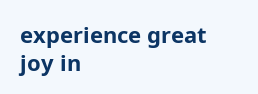experience great joy in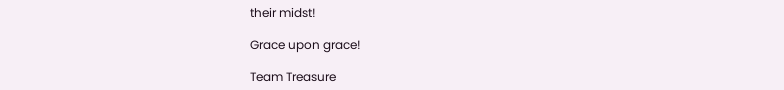their midst!

Grace upon grace!

Team Treasure